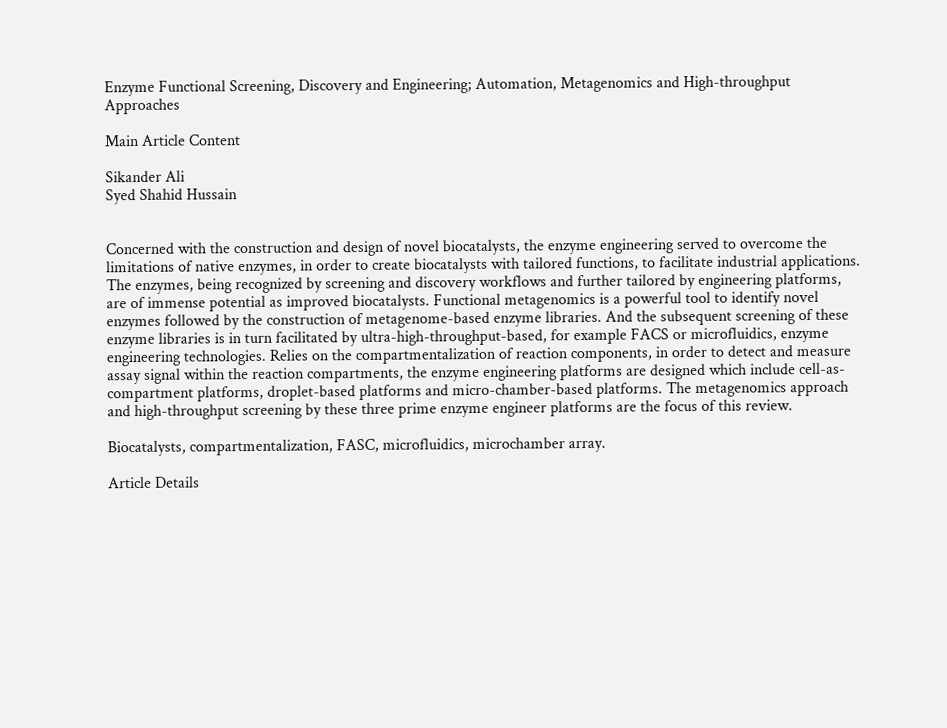Enzyme Functional Screening, Discovery and Engineering; Automation, Metagenomics and High-throughput Approaches

Main Article Content

Sikander Ali
Syed Shahid Hussain


Concerned with the construction and design of novel biocatalysts, the enzyme engineering served to overcome the limitations of native enzymes, in order to create biocatalysts with tailored functions, to facilitate industrial applications. The enzymes, being recognized by screening and discovery workflows and further tailored by engineering platforms, are of immense potential as improved biocatalysts. Functional metagenomics is a powerful tool to identify novel enzymes followed by the construction of metagenome-based enzyme libraries. And the subsequent screening of these enzyme libraries is in turn facilitated by ultra-high-throughput-based, for example FACS or microfluidics, enzyme engineering technologies. Relies on the compartmentalization of reaction components, in order to detect and measure assay signal within the reaction compartments, the enzyme engineering platforms are designed which include cell-as-compartment platforms, droplet-based platforms and micro-chamber-based platforms. The metagenomics approach and high-throughput screening by these three prime enzyme engineer platforms are the focus of this review.

Biocatalysts, compartmentalization, FASC, microfluidics, microchamber array.

Article Details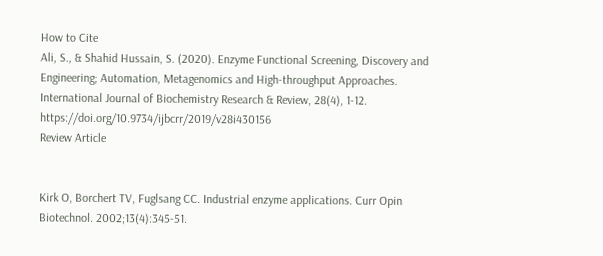How to Cite
Ali, S., & Shahid Hussain, S. (2020). Enzyme Functional Screening, Discovery and Engineering; Automation, Metagenomics and High-throughput Approaches. International Journal of Biochemistry Research & Review, 28(4), 1-12. https://doi.org/10.9734/ijbcrr/2019/v28i430156
Review Article


Kirk O, Borchert TV, Fuglsang CC. Industrial enzyme applications. Curr Opin Biotechnol. 2002;13(4):345-51.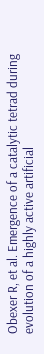Obexer R, et al. Emergence of a catalytic tetrad during evolution of a highly active artificial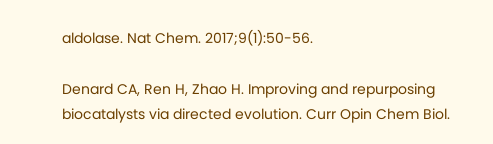aldolase. Nat Chem. 2017;9(1):50-56.

Denard CA, Ren H, Zhao H. Improving and repurposing biocatalysts via directed evolution. Curr Opin Chem Biol.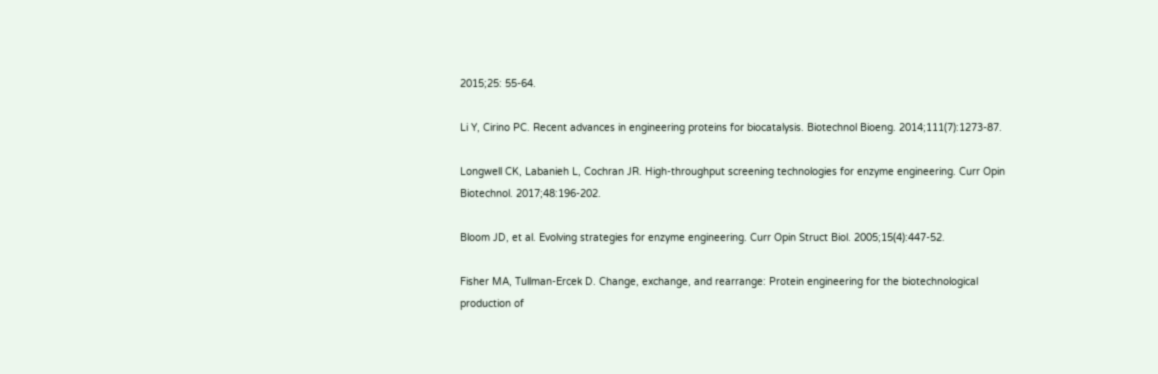2015;25: 55-64.

Li Y, Cirino PC. Recent advances in engineering proteins for biocatalysis. Biotechnol Bioeng. 2014;111(7):1273-87.

Longwell CK, Labanieh L, Cochran JR. High-throughput screening technologies for enzyme engineering. Curr Opin Biotechnol. 2017;48:196-202.

Bloom JD, et al. Evolving strategies for enzyme engineering. Curr Opin Struct Biol. 2005;15(4):447-52.

Fisher MA, Tullman-Ercek D. Change, exchange, and rearrange: Protein engineering for the biotechnological production of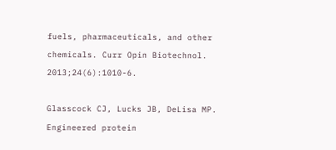fuels, pharmaceuticals, and other chemicals. Curr Opin Biotechnol. 2013;24(6):1010-6.

Glasscock CJ, Lucks JB, DeLisa MP. Engineered protein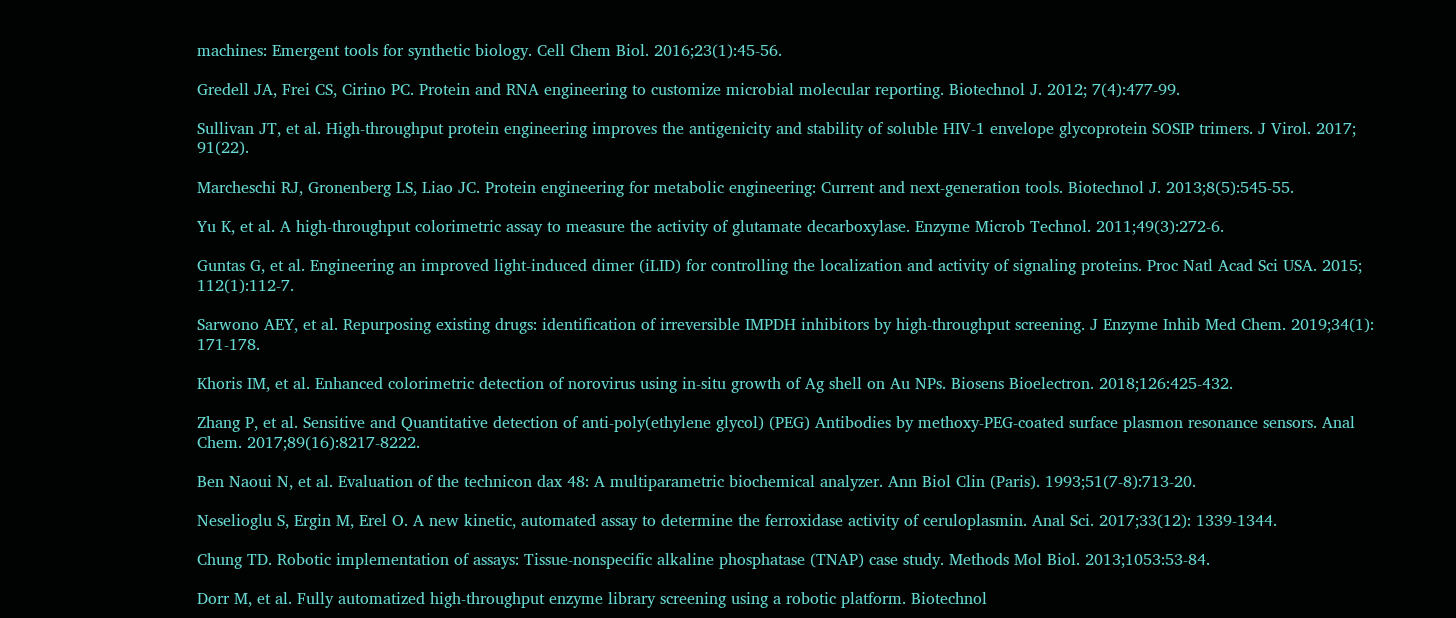machines: Emergent tools for synthetic biology. Cell Chem Biol. 2016;23(1):45-56.

Gredell JA, Frei CS, Cirino PC. Protein and RNA engineering to customize microbial molecular reporting. Biotechnol J. 2012; 7(4):477-99.

Sullivan JT, et al. High-throughput protein engineering improves the antigenicity and stability of soluble HIV-1 envelope glycoprotein SOSIP trimers. J Virol. 2017; 91(22).

Marcheschi RJ, Gronenberg LS, Liao JC. Protein engineering for metabolic engineering: Current and next-generation tools. Biotechnol J. 2013;8(5):545-55.

Yu K, et al. A high-throughput colorimetric assay to measure the activity of glutamate decarboxylase. Enzyme Microb Technol. 2011;49(3):272-6.

Guntas G, et al. Engineering an improved light-induced dimer (iLID) for controlling the localization and activity of signaling proteins. Proc Natl Acad Sci USA. 2015; 112(1):112-7.

Sarwono AEY, et al. Repurposing existing drugs: identification of irreversible IMPDH inhibitors by high-throughput screening. J Enzyme Inhib Med Chem. 2019;34(1): 171-178.

Khoris IM, et al. Enhanced colorimetric detection of norovirus using in-situ growth of Ag shell on Au NPs. Biosens Bioelectron. 2018;126:425-432.

Zhang P, et al. Sensitive and Quantitative detection of anti-poly(ethylene glycol) (PEG) Antibodies by methoxy-PEG-coated surface plasmon resonance sensors. Anal Chem. 2017;89(16):8217-8222.

Ben Naoui N, et al. Evaluation of the technicon dax 48: A multiparametric biochemical analyzer. Ann Biol Clin (Paris). 1993;51(7-8):713-20.

Neselioglu S, Ergin M, Erel O. A new kinetic, automated assay to determine the ferroxidase activity of ceruloplasmin. Anal Sci. 2017;33(12): 1339-1344.

Chung TD. Robotic implementation of assays: Tissue-nonspecific alkaline phosphatase (TNAP) case study. Methods Mol Biol. 2013;1053:53-84.

Dorr M, et al. Fully automatized high-throughput enzyme library screening using a robotic platform. Biotechnol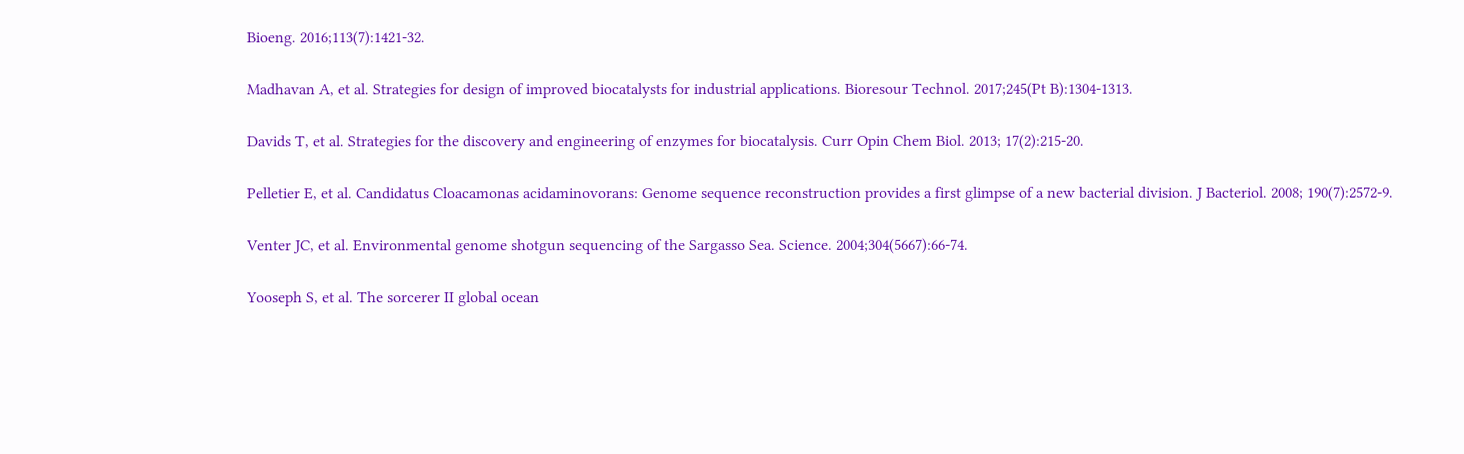Bioeng. 2016;113(7):1421-32.

Madhavan A, et al. Strategies for design of improved biocatalysts for industrial applications. Bioresour Technol. 2017;245(Pt B):1304-1313.

Davids T, et al. Strategies for the discovery and engineering of enzymes for biocatalysis. Curr Opin Chem Biol. 2013; 17(2):215-20.

Pelletier E, et al. Candidatus Cloacamonas acidaminovorans: Genome sequence reconstruction provides a first glimpse of a new bacterial division. J Bacteriol. 2008; 190(7):2572-9.

Venter JC, et al. Environmental genome shotgun sequencing of the Sargasso Sea. Science. 2004;304(5667):66-74.

Yooseph S, et al. The sorcerer II global ocean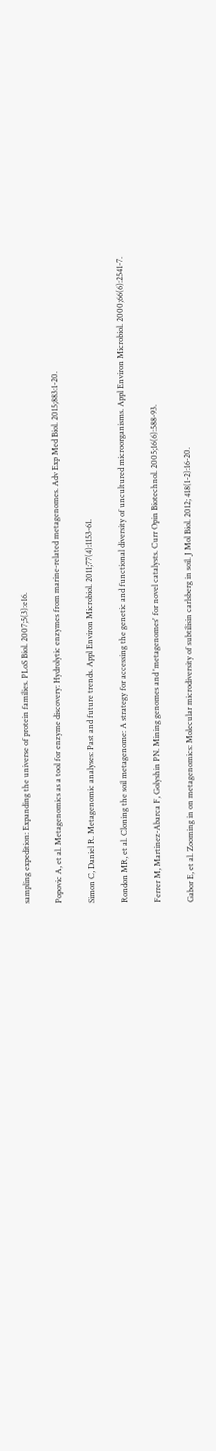sampling expedition: Expanding the universe of protein families. PLoS Biol. 2007;5(3):e16.

Popovic A, et al. Metagenomics as a tool for enzyme discovery: Hydrolytic enzymes from marine-related metagenomes. Adv Exp Med Biol. 2015;883:1-20.

Simon C, Daniel R. Metagenomic analyses: Past and future trends. Appl Environ Microbiol. 2011;77(4):1153-61.

Rondon MR, et al. Cloning the soil metagenome: A strategy for accessing the genetic and functional diversity of uncultured microorganisms. Appl Environ Microbiol. 2000;66(6):2541-7.

Ferrer M, Martinez-Abarca F, Golyshin PN. Mining genomes and 'metagenomes' for novel catalysts. Curr Opin Biotechnol. 2005;16(6):588-93.

Gabor E, et al. Zooming in on metagenomics: Molecular microdiversity of subtilisin carlsberg in soil. J Mol Biol. 2012; 418(1-2):16-20.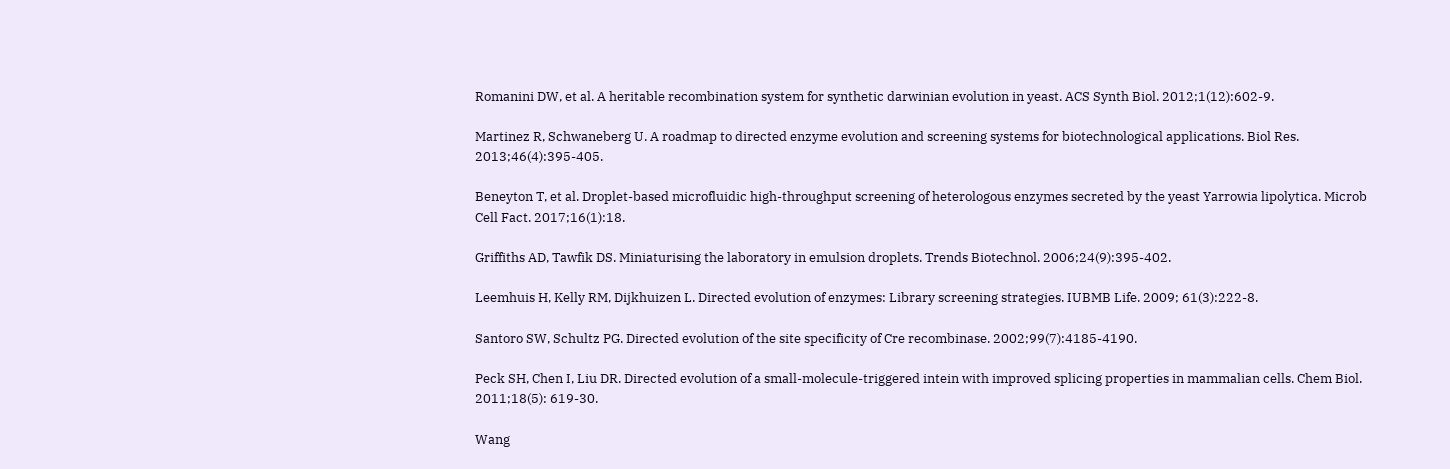Romanini DW, et al. A heritable recombination system for synthetic darwinian evolution in yeast. ACS Synth Biol. 2012;1(12):602-9.

Martinez R, Schwaneberg U. A roadmap to directed enzyme evolution and screening systems for biotechnological applications. Biol Res. 2013;46(4):395-405.

Beneyton T, et al. Droplet-based microfluidic high-throughput screening of heterologous enzymes secreted by the yeast Yarrowia lipolytica. Microb Cell Fact. 2017;16(1):18.

Griffiths AD, Tawfik DS. Miniaturising the laboratory in emulsion droplets. Trends Biotechnol. 2006;24(9):395-402.

Leemhuis H, Kelly RM, Dijkhuizen L. Directed evolution of enzymes: Library screening strategies. IUBMB Life. 2009; 61(3):222-8.

Santoro SW, Schultz PG. Directed evolution of the site specificity of Cre recombinase. 2002;99(7):4185-4190.

Peck SH, Chen I, Liu DR. Directed evolution of a small-molecule-triggered intein with improved splicing properties in mammalian cells. Chem Biol. 2011;18(5): 619-30.

Wang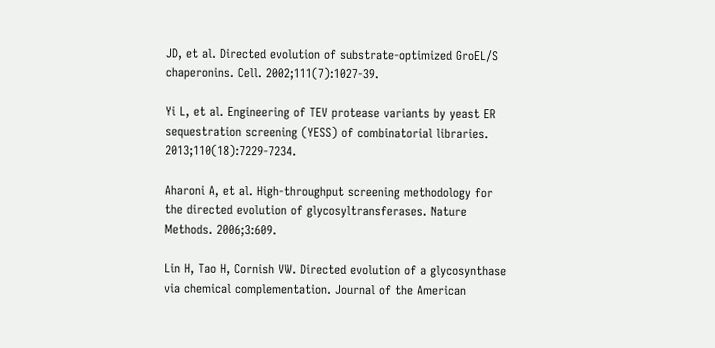JD, et al. Directed evolution of substrate-optimized GroEL/S chaperonins. Cell. 2002;111(7):1027-39.

Yi L, et al. Engineering of TEV protease variants by yeast ER sequestration screening (YESS) of combinatorial libraries. 2013;110(18):7229-7234.

Aharoni A, et al. High-throughput screening methodology for the directed evolution of glycosyltransferases. Nature Methods. 2006;3:609.

Lin H, Tao H, Cornish VW. Directed evolution of a glycosynthase via chemical complementation. Journal of the American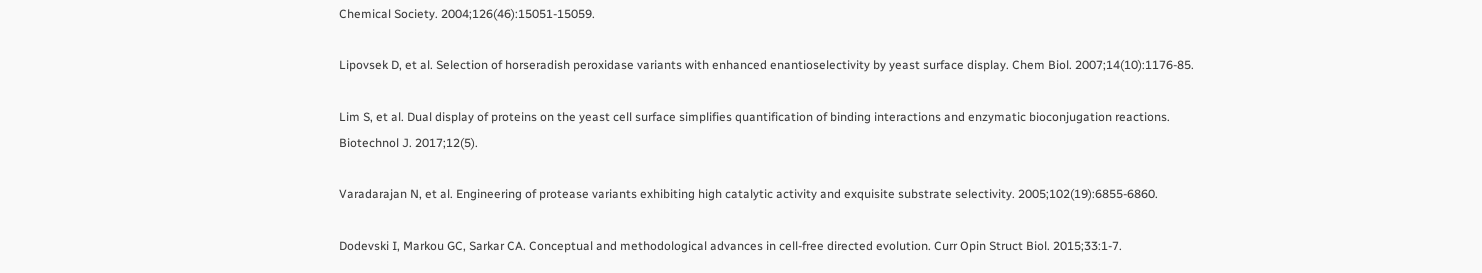Chemical Society. 2004;126(46):15051-15059.

Lipovsek D, et al. Selection of horseradish peroxidase variants with enhanced enantioselectivity by yeast surface display. Chem Biol. 2007;14(10):1176-85.

Lim S, et al. Dual display of proteins on the yeast cell surface simplifies quantification of binding interactions and enzymatic bioconjugation reactions. Biotechnol J. 2017;12(5).

Varadarajan N, et al. Engineering of protease variants exhibiting high catalytic activity and exquisite substrate selectivity. 2005;102(19):6855-6860.

Dodevski I, Markou GC, Sarkar CA. Conceptual and methodological advances in cell-free directed evolution. Curr Opin Struct Biol. 2015;33:1-7.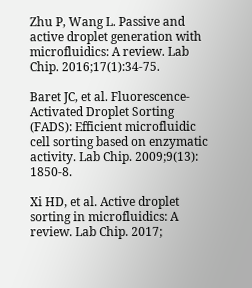Zhu P, Wang L. Passive and active droplet generation with microfluidics: A review. Lab Chip. 2016;17(1):34-75.

Baret JC, et al. Fluorescence-Activated Droplet Sorting (FADS): Efficient microfluidic cell sorting based on enzymatic activity. Lab Chip. 2009;9(13): 1850-8.

Xi HD, et al. Active droplet sorting in microfluidics: A review. Lab Chip. 2017;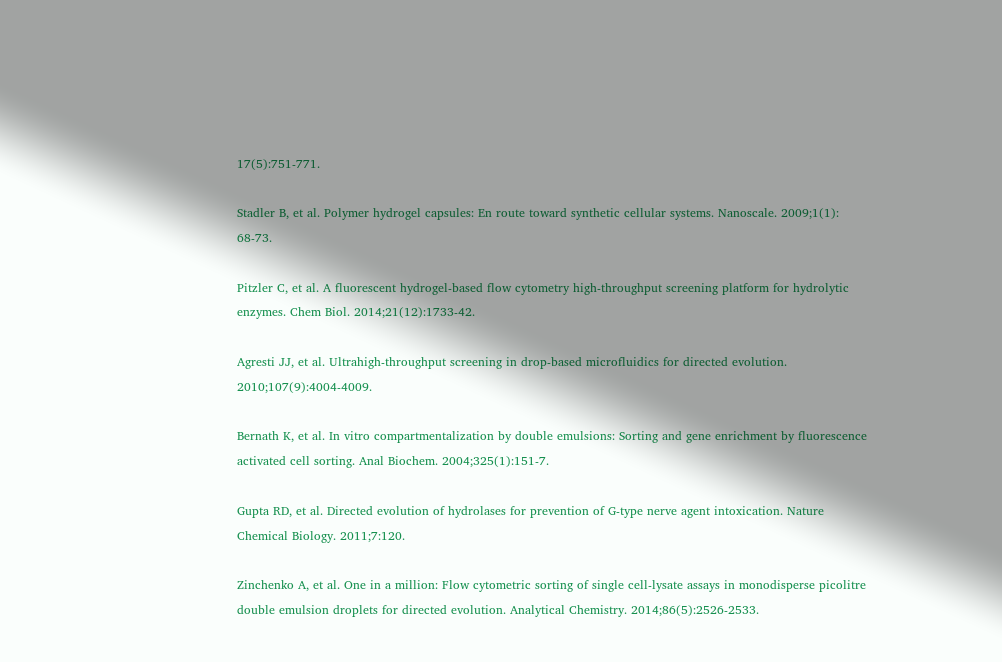17(5):751-771.

Stadler B, et al. Polymer hydrogel capsules: En route toward synthetic cellular systems. Nanoscale. 2009;1(1): 68-73.

Pitzler C, et al. A fluorescent hydrogel-based flow cytometry high-throughput screening platform for hydrolytic enzymes. Chem Biol. 2014;21(12):1733-42.

Agresti JJ, et al. Ultrahigh-throughput screening in drop-based microfluidics for directed evolution. 2010;107(9):4004-4009.

Bernath K, et al. In vitro compartmentalization by double emulsions: Sorting and gene enrichment by fluorescence activated cell sorting. Anal Biochem. 2004;325(1):151-7.

Gupta RD, et al. Directed evolution of hydrolases for prevention of G-type nerve agent intoxication. Nature Chemical Biology. 2011;7:120.

Zinchenko A, et al. One in a million: Flow cytometric sorting of single cell-lysate assays in monodisperse picolitre double emulsion droplets for directed evolution. Analytical Chemistry. 2014;86(5):2526-2533.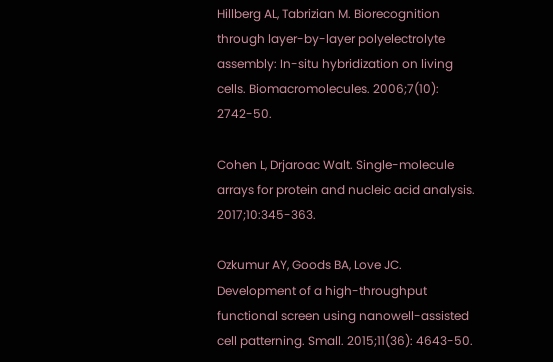Hillberg AL, Tabrizian M. Biorecognition through layer-by-layer polyelectrolyte assembly: In-situ hybridization on living cells. Biomacromolecules. 2006;7(10): 2742-50.

Cohen L, Drjaroac Walt. Single-molecule arrays for protein and nucleic acid analysis. 2017;10:345-363.

Ozkumur AY, Goods BA, Love JC. Development of a high-throughput functional screen using nanowell-assisted cell patterning. Small. 2015;11(36): 4643-50.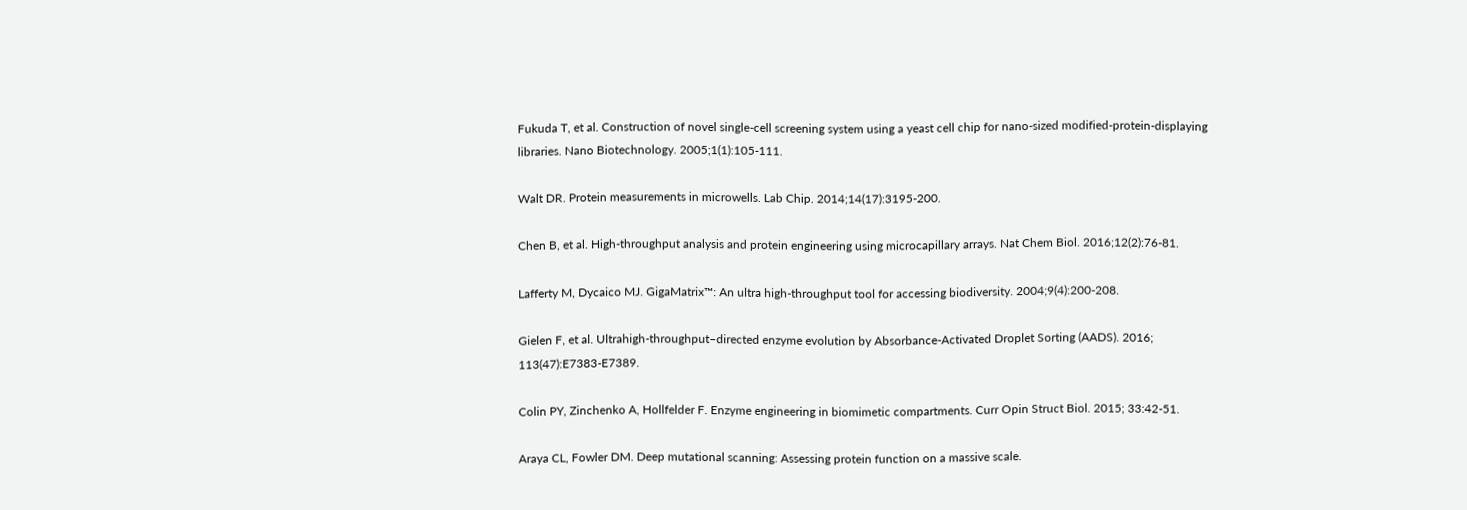Fukuda T, et al. Construction of novel single-cell screening system using a yeast cell chip for nano-sized modified-protein-displaying libraries. Nano Biotechnology. 2005;1(1):105-111.

Walt DR. Protein measurements in microwells. Lab Chip. 2014;14(17):3195-200.

Chen B, et al. High-throughput analysis and protein engineering using microcapillary arrays. Nat Chem Biol. 2016;12(2):76-81.

Lafferty M, Dycaico MJ. GigaMatrix™: An ultra high-throughput tool for accessing biodiversity. 2004;9(4):200-208.

Gielen F, et al. Ultrahigh-throughput–directed enzyme evolution by Absorbance-Activated Droplet Sorting (AADS). 2016; 113(47):E7383-E7389.

Colin PY, Zinchenko A, Hollfelder F. Enzyme engineering in biomimetic compartments. Curr Opin Struct Biol. 2015; 33:42-51.

Araya CL, Fowler DM. Deep mutational scanning: Assessing protein function on a massive scale.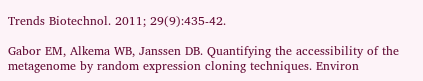Trends Biotechnol. 2011; 29(9):435-42.

Gabor EM, Alkema WB, Janssen DB. Quantifying the accessibility of the metagenome by random expression cloning techniques. Environ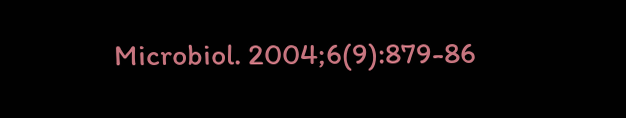Microbiol. 2004;6(9):879-86